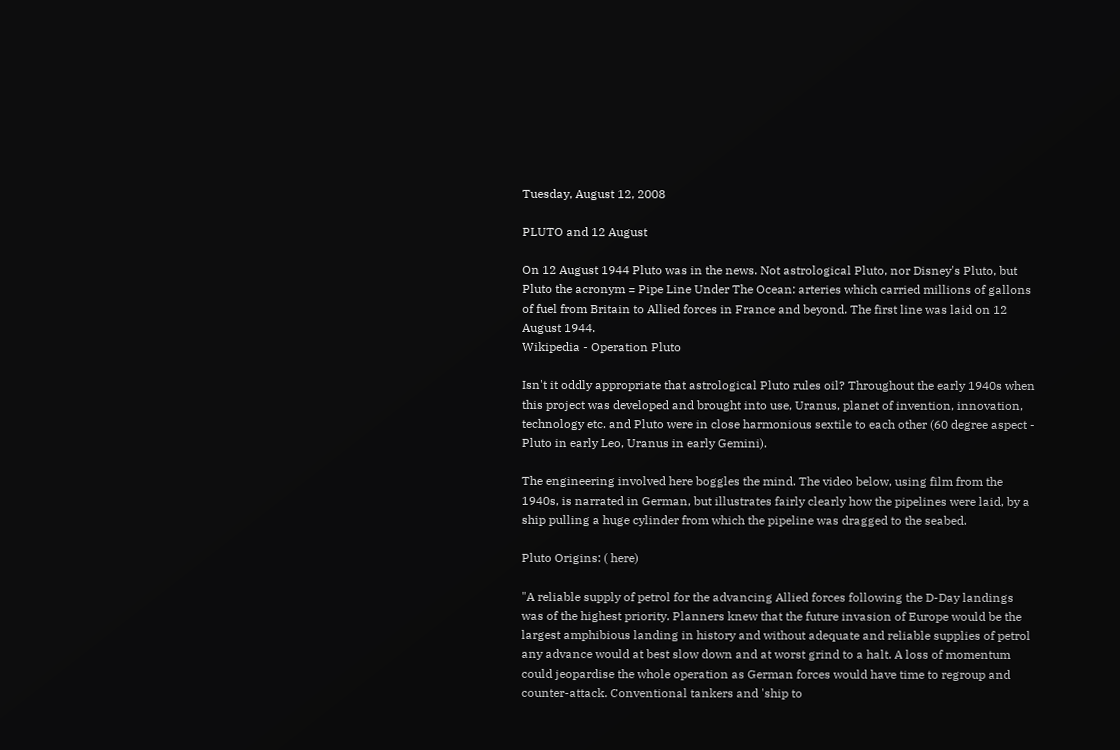Tuesday, August 12, 2008

PLUTO and 12 August

On 12 August 1944 Pluto was in the news. Not astrological Pluto, nor Disney's Pluto, but Pluto the acronym = Pipe Line Under The Ocean: arteries which carried millions of gallons of fuel from Britain to Allied forces in France and beyond. The first line was laid on 12 August 1944.
Wikipedia - Operation Pluto

Isn't it oddly appropriate that astrological Pluto rules oil? Throughout the early 1940s when this project was developed and brought into use, Uranus, planet of invention, innovation, technology etc. and Pluto were in close harmonious sextile to each other (60 degree aspect - Pluto in early Leo, Uranus in early Gemini).

The engineering involved here boggles the mind. The video below, using film from the 1940s, is narrated in German, but illustrates fairly clearly how the pipelines were laid, by a ship pulling a huge cylinder from which the pipeline was dragged to the seabed.

Pluto Origins: ( here)

"A reliable supply of petrol for the advancing Allied forces following the D-Day landings was of the highest priority. Planners knew that the future invasion of Europe would be the largest amphibious landing in history and without adequate and reliable supplies of petrol any advance would at best slow down and at worst grind to a halt. A loss of momentum could jeopardise the whole operation as German forces would have time to regroup and counter-attack. Conventional tankers and 'ship to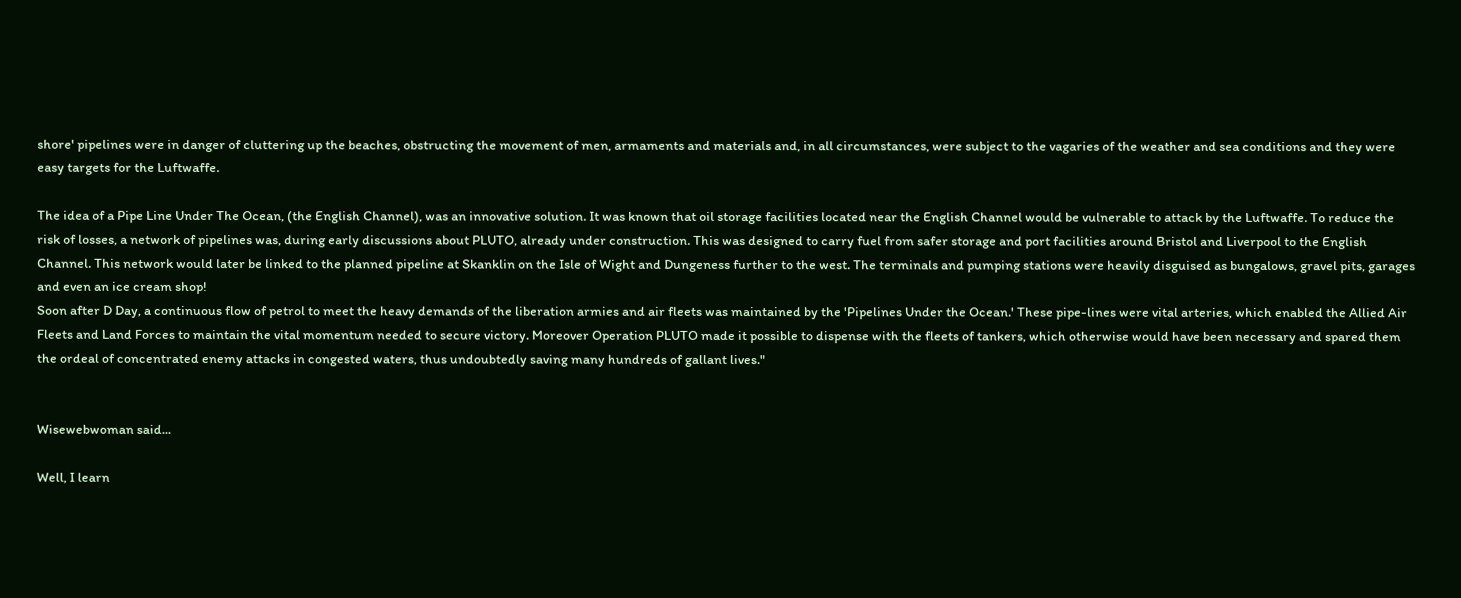shore' pipelines were in danger of cluttering up the beaches, obstructing the movement of men, armaments and materials and, in all circumstances, were subject to the vagaries of the weather and sea conditions and they were easy targets for the Luftwaffe.

The idea of a Pipe Line Under The Ocean, (the English Channel), was an innovative solution. It was known that oil storage facilities located near the English Channel would be vulnerable to attack by the Luftwaffe. To reduce the risk of losses, a network of pipelines was, during early discussions about PLUTO, already under construction. This was designed to carry fuel from safer storage and port facilities around Bristol and Liverpool to the English Channel. This network would later be linked to the planned pipeline at Skanklin on the Isle of Wight and Dungeness further to the west. The terminals and pumping stations were heavily disguised as bungalows, gravel pits, garages and even an ice cream shop!
Soon after D Day, a continuous flow of petrol to meet the heavy demands of the liberation armies and air fleets was maintained by the 'Pipelines Under the Ocean.' These pipe-lines were vital arteries, which enabled the Allied Air Fleets and Land Forces to maintain the vital momentum needed to secure victory. Moreover Operation PLUTO made it possible to dispense with the fleets of tankers, which otherwise would have been necessary and spared them the ordeal of concentrated enemy attacks in congested waters, thus undoubtedly saving many hundreds of gallant lives."


Wisewebwoman said...

Well, I learn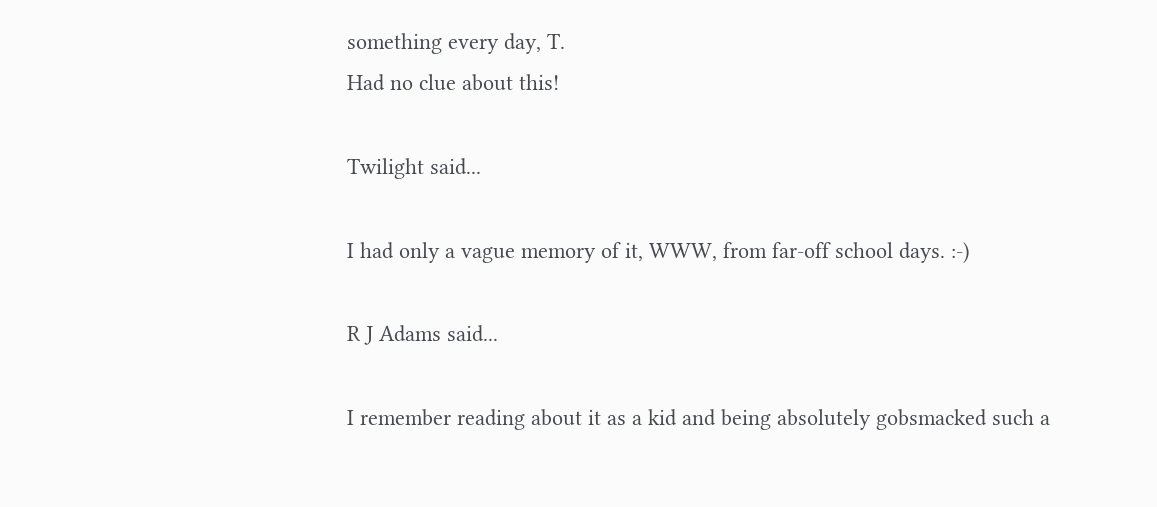something every day, T.
Had no clue about this!

Twilight said...

I had only a vague memory of it, WWW, from far-off school days. :-)

R J Adams said...

I remember reading about it as a kid and being absolutely gobsmacked such a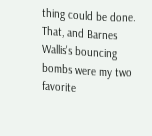thing could be done. That, and Barnes Wallis's bouncing bombs were my two favorite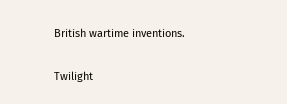British wartime inventions.

Twilight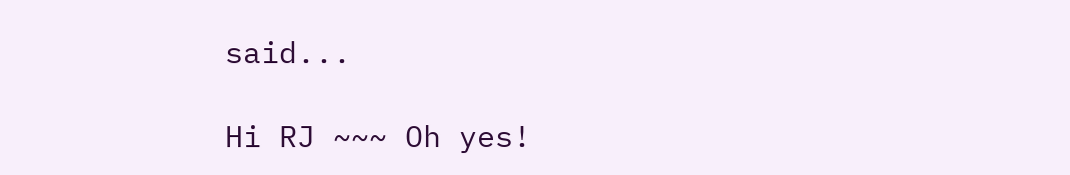said...

Hi RJ ~~~ Oh yes!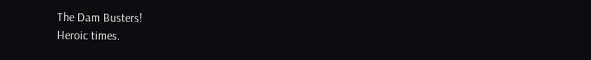The Dam Busters!
Heroic times.